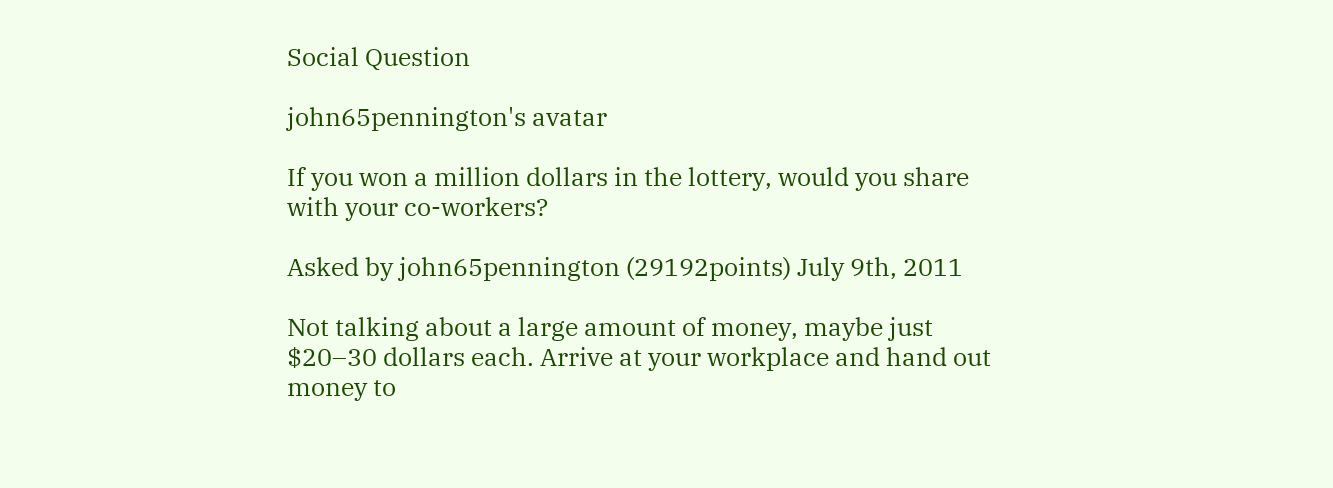Social Question

john65pennington's avatar

If you won a million dollars in the lottery, would you share with your co-workers?

Asked by john65pennington (29192points) July 9th, 2011

Not talking about a large amount of money, maybe just $20–30 dollars each. Arrive at your workplace and hand out money to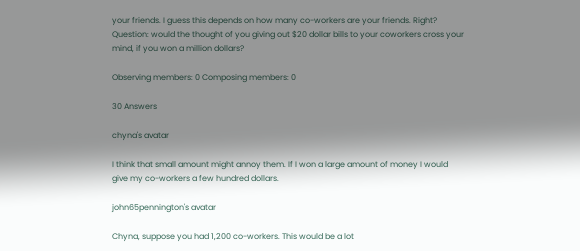your friends. I guess this depends on how many co-workers are your friends. Right? Question: would the thought of you giving out $20 dollar bills to your coworkers cross your mind, if you won a million dollars?

Observing members: 0 Composing members: 0

30 Answers

chyna's avatar

I think that small amount might annoy them. If I won a large amount of money I would give my co-workers a few hundred dollars.

john65pennington's avatar

Chyna, suppose you had 1,200 co-workers. This would be a lot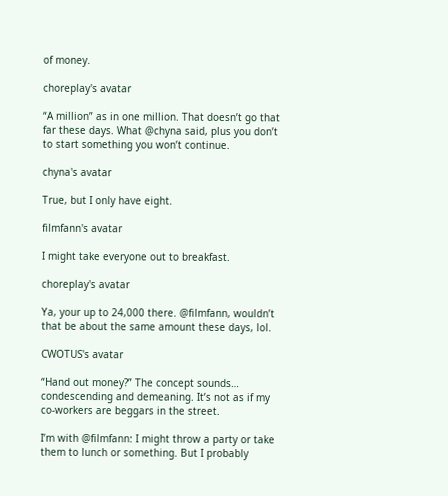of money.

choreplay's avatar

“A million” as in one million. That doesn’t go that far these days. What @chyna said, plus you don’t to start something you won’t continue.

chyna's avatar

True, but I only have eight.

filmfann's avatar

I might take everyone out to breakfast.

choreplay's avatar

Ya, your up to 24,000 there. @filmfann, wouldn’t that be about the same amount these days, lol.

CWOTUS's avatar

“Hand out money?” The concept sounds… condescending and demeaning. It’s not as if my co-workers are beggars in the street.

I’m with @filmfann: I might throw a party or take them to lunch or something. But I probably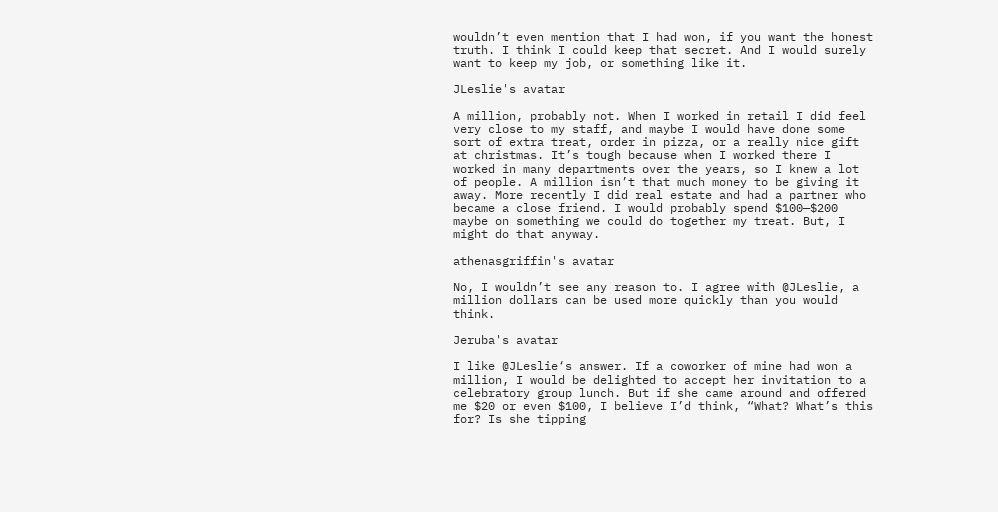wouldn’t even mention that I had won, if you want the honest truth. I think I could keep that secret. And I would surely want to keep my job, or something like it.

JLeslie's avatar

A million, probably not. When I worked in retail I did feel very close to my staff, and maybe I would have done some sort of extra treat, order in pizza, or a really nice gift at christmas. It’s tough because when I worked there I worked in many departments over the years, so I knew a lot of people. A million isn’t that much money to be giving it away. More recently I did real estate and had a partner who became a close friend. I would probably spend $100—$200 maybe on something we could do together my treat. But, I might do that anyway.

athenasgriffin's avatar

No, I wouldn’t see any reason to. I agree with @JLeslie, a million dollars can be used more quickly than you would think.

Jeruba's avatar

I like @JLeslie‘s answer. If a coworker of mine had won a million, I would be delighted to accept her invitation to a celebratory group lunch. But if she came around and offered me $20 or even $100, I believe I’d think, “What? What’s this for? Is she tipping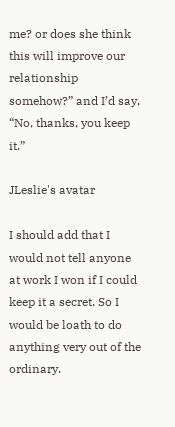me? or does she think this will improve our relationship somehow?” and I’d say, “No, thanks, you keep it.”

JLeslie's avatar

I should add that I would not tell anyone at work I won if I could keep it a secret. So I would be loath to do anything very out of the ordinary.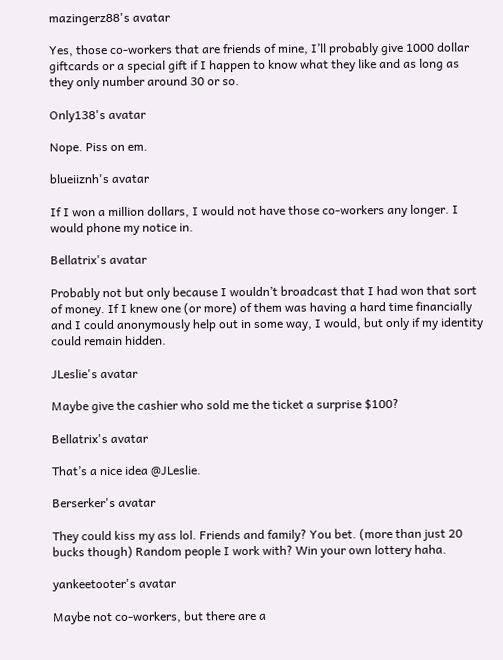mazingerz88's avatar

Yes, those co-workers that are friends of mine, I’ll probably give 1000 dollar giftcards or a special gift if I happen to know what they like and as long as they only number around 30 or so.

Only138's avatar

Nope. Piss on em.

blueiiznh's avatar

If I won a million dollars, I would not have those co-workers any longer. I would phone my notice in.

Bellatrix's avatar

Probably not but only because I wouldn’t broadcast that I had won that sort of money. If I knew one (or more) of them was having a hard time financially and I could anonymously help out in some way, I would, but only if my identity could remain hidden.

JLeslie's avatar

Maybe give the cashier who sold me the ticket a surprise $100?

Bellatrix's avatar

That’s a nice idea @JLeslie.

Berserker's avatar

They could kiss my ass lol. Friends and family? You bet. (more than just 20 bucks though) Random people I work with? Win your own lottery haha.

yankeetooter's avatar

Maybe not co-workers, but there are a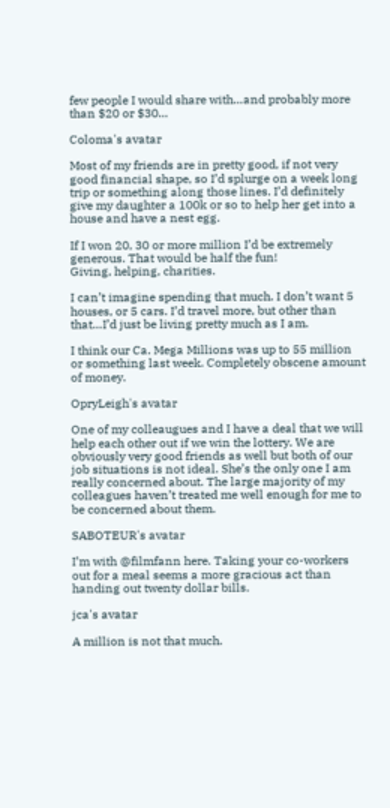few people I would share with…and probably more than $20 or $30…

Coloma's avatar

Most of my friends are in pretty good, if not very good financial shape, so I’d splurge on a week long trip or something along those lines. I’d definitely give my daughter a 100k or so to help her get into a house and have a nest egg.

If I won 20, 30 or more million I’d be extremely generous. That would be half the fun!
Giving, helping, charities.

I can’t imagine spending that much. I don’t want 5 houses, or 5 cars. I’d travel more, but other than that…I’d just be living pretty much as I am.

I think our Ca. Mega Millions was up to 55 million or something last week. Completely obscene amount of money.

OpryLeigh's avatar

One of my colleaugues and I have a deal that we will help each other out if we win the lottery. We are obviously very good friends as well but both of our job situations is not ideal. She’s the only one I am really concerned about. The large majority of my colleagues haven’t treated me well enough for me to be concerned about them.

SABOTEUR's avatar

I’m with @filmfann here. Taking your co-workers out for a meal seems a more gracious act than handing out twenty dollar bills.

jca's avatar

A million is not that much.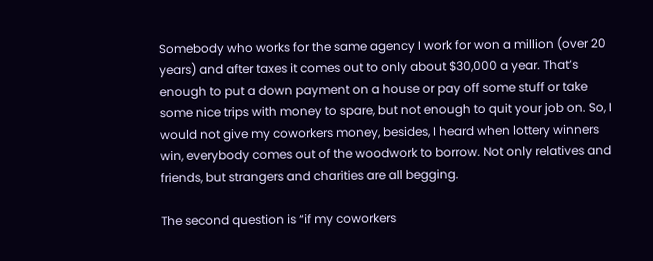Somebody who works for the same agency I work for won a million (over 20 years) and after taxes it comes out to only about $30,000 a year. That’s enough to put a down payment on a house or pay off some stuff or take some nice trips with money to spare, but not enough to quit your job on. So, I would not give my coworkers money, besides, I heard when lottery winners win, everybody comes out of the woodwork to borrow. Not only relatives and friends, but strangers and charities are all begging.

The second question is “if my coworkers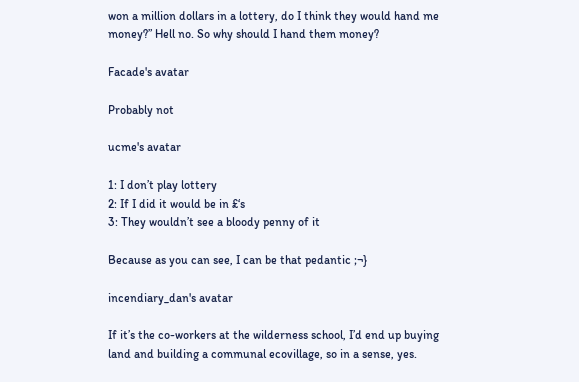won a million dollars in a lottery, do I think they would hand me money?” Hell no. So why should I hand them money?

Facade's avatar

Probably not

ucme's avatar

1: I don’t play lottery
2: If I did it would be in £‘s
3: They wouldn’t see a bloody penny of it

Because as you can see, I can be that pedantic ;¬}

incendiary_dan's avatar

If it’s the co-workers at the wilderness school, I’d end up buying land and building a communal ecovillage, so in a sense, yes.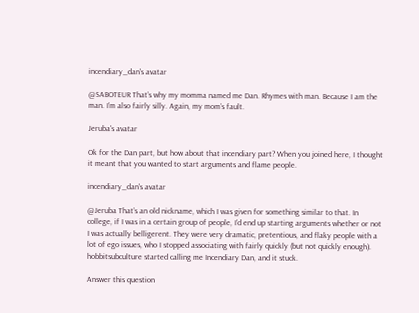incendiary_dan's avatar

@SABOTEUR That’s why my momma named me Dan. Rhymes with man. Because I am the man. I’m also fairly silly. Again, my mom’s fault.

Jeruba's avatar

Ok for the Dan part, but how about that incendiary part? When you joined here, I thought it meant that you wanted to start arguments and flame people.

incendiary_dan's avatar

@Jeruba That’s an old nickname, which I was given for something similar to that. In college, if I was in a certain group of people, I’d end up starting arguments whether or not I was actually belligerent. They were very dramatic, pretentious, and flaky people with a lot of ego issues, who I stopped associating with fairly quickly (but not quickly enough). hobbitsubculture started calling me Incendiary Dan, and it stuck.

Answer this question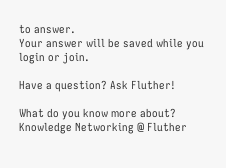to answer.
Your answer will be saved while you login or join.

Have a question? Ask Fluther!

What do you know more about?
Knowledge Networking @ Fluther